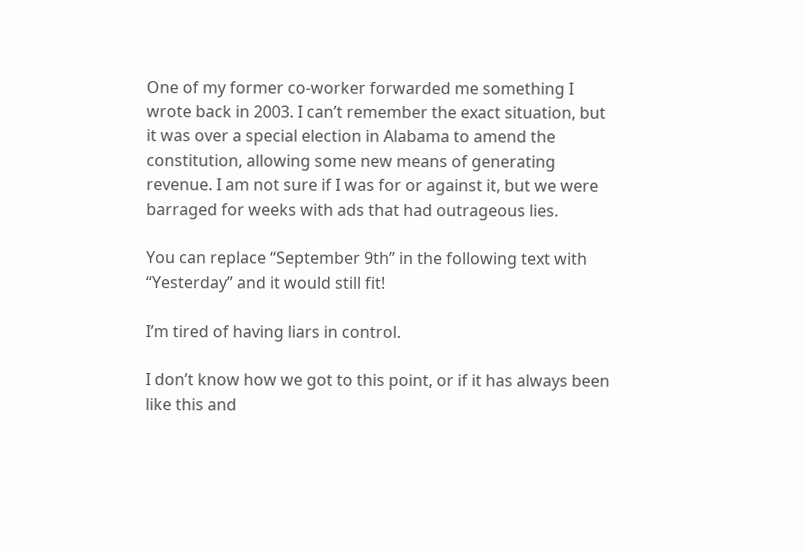One of my former co-worker forwarded me something I wrote back in 2003. I can’t remember the exact situation, but it was over a special election in Alabama to amend the constitution, allowing some new means of generating revenue. I am not sure if I was for or against it, but we were barraged for weeks with ads that had outrageous lies.

You can replace “September 9th” in the following text with “Yesterday” and it would still fit!

I’m tired of having liars in control.

I don’t know how we got to this point, or if it has always been like this and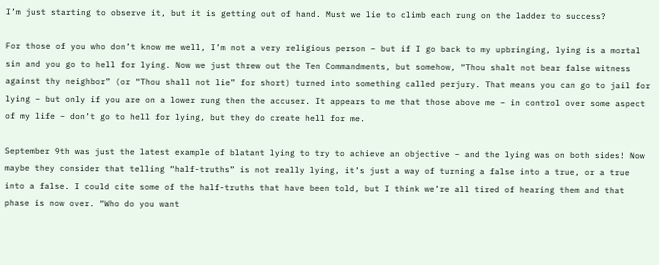I’m just starting to observe it, but it is getting out of hand. Must we lie to climb each rung on the ladder to success?

For those of you who don’t know me well, I’m not a very religious person – but if I go back to my upbringing, lying is a mortal sin and you go to hell for lying. Now we just threw out the Ten Commandments, but somehow, “Thou shalt not bear false witness against thy neighbor” (or “Thou shall not lie” for short) turned into something called perjury. That means you can go to jail for lying – but only if you are on a lower rung then the accuser. It appears to me that those above me – in control over some aspect of my life – don’t go to hell for lying, but they do create hell for me.

September 9th was just the latest example of blatant lying to try to achieve an objective – and the lying was on both sides! Now maybe they consider that telling “half-truths” is not really lying, it’s just a way of turning a false into a true, or a true into a false. I could cite some of the half-truths that have been told, but I think we’re all tired of hearing them and that phase is now over. “Who do you want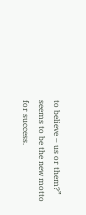to believe – us or them?” seems to be the new motto for success.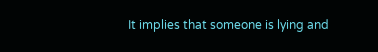It implies that someone is lying and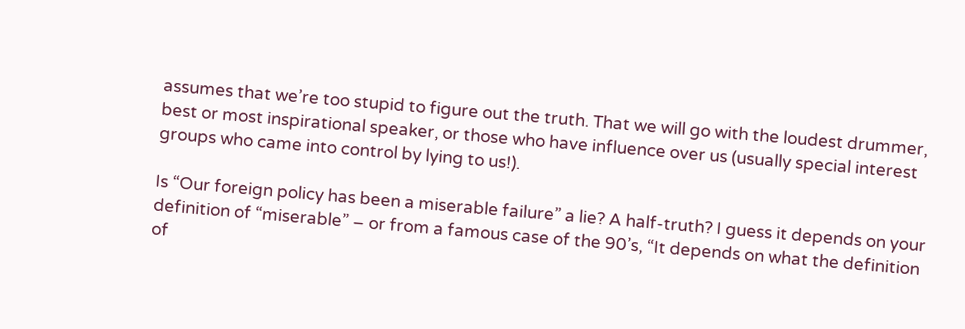assumes that we’re too stupid to figure out the truth. That we will go with the loudest drummer, best or most inspirational speaker, or those who have influence over us (usually special interest groups who came into control by lying to us!).

Is “Our foreign policy has been a miserable failure” a lie? A half-truth? I guess it depends on your definition of “miserable” – or from a famous case of the 90’s, “It depends on what the definition of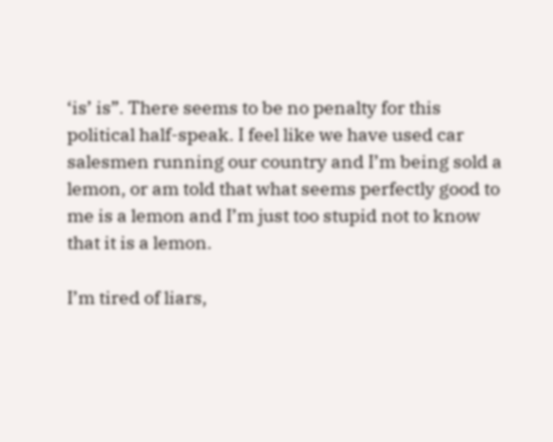‘is’ is”. There seems to be no penalty for this political half-speak. I feel like we have used car salesmen running our country and I’m being sold a lemon, or am told that what seems perfectly good to me is a lemon and I’m just too stupid not to know that it is a lemon.

I’m tired of liars,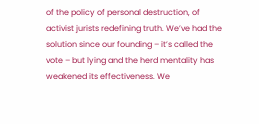of the policy of personal destruction, of activist jurists redefining truth. We’ve had the solution since our founding – it’s called the vote – but lying and the herd mentality has weakened its effectiveness. We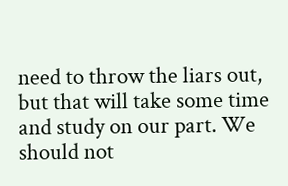need to throw the liars out, but that will take some time and study on our part. We should not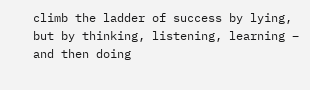climb the ladder of success by lying, but by thinking, listening, learning – and then doing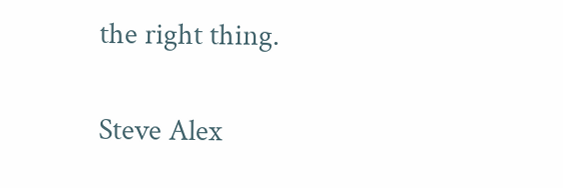the right thing.

Steve Alex